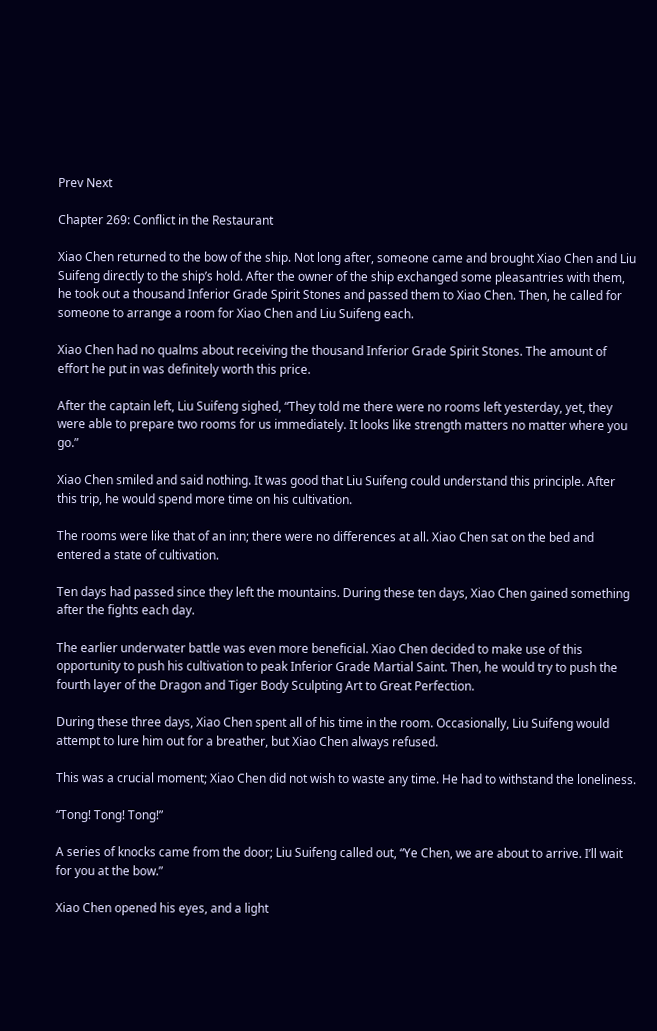Prev Next

Chapter 269: Conflict in the Restaurant

Xiao Chen returned to the bow of the ship. Not long after, someone came and brought Xiao Chen and Liu Suifeng directly to the ship’s hold. After the owner of the ship exchanged some pleasantries with them, he took out a thousand Inferior Grade Spirit Stones and passed them to Xiao Chen. Then, he called for someone to arrange a room for Xiao Chen and Liu Suifeng each.

Xiao Chen had no qualms about receiving the thousand Inferior Grade Spirit Stones. The amount of effort he put in was definitely worth this price.

After the captain left, Liu Suifeng sighed, “They told me there were no rooms left yesterday, yet, they were able to prepare two rooms for us immediately. It looks like strength matters no matter where you go.”

Xiao Chen smiled and said nothing. It was good that Liu Suifeng could understand this principle. After this trip, he would spend more time on his cultivation.

The rooms were like that of an inn; there were no differences at all. Xiao Chen sat on the bed and entered a state of cultivation.

Ten days had passed since they left the mountains. During these ten days, Xiao Chen gained something after the fights each day.

The earlier underwater battle was even more beneficial. Xiao Chen decided to make use of this opportunity to push his cultivation to peak Inferior Grade Martial Saint. Then, he would try to push the fourth layer of the Dragon and Tiger Body Sculpting Art to Great Perfection.

During these three days, Xiao Chen spent all of his time in the room. Occasionally, Liu Suifeng would attempt to lure him out for a breather, but Xiao Chen always refused.

This was a crucial moment; Xiao Chen did not wish to waste any time. He had to withstand the loneliness.

“Tong! Tong! Tong!”

A series of knocks came from the door; Liu Suifeng called out, “Ye Chen, we are about to arrive. I’ll wait for you at the bow.”

Xiao Chen opened his eyes, and a light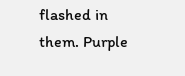flashed in them. Purple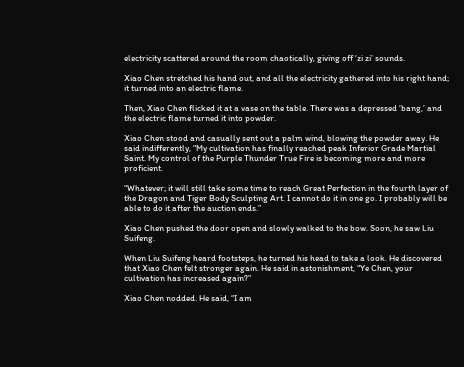electricity scattered around the room chaotically, giving off ‘zi zi’ sounds.

Xiao Chen stretched his hand out, and all the electricity gathered into his right hand; it turned into an electric flame.

Then, Xiao Chen flicked it at a vase on the table. There was a depressed ‘bang,’ and the electric flame turned it into powder.

Xiao Chen stood and casually sent out a palm wind, blowing the powder away. He said indifferently, “My cultivation has finally reached peak Inferior Grade Martial Saint. My control of the Purple Thunder True Fire is becoming more and more proficient.

“Whatever; it will still take some time to reach Great Perfection in the fourth layer of the Dragon and Tiger Body Sculpting Art. I cannot do it in one go. I probably will be able to do it after the auction ends.”

Xiao Chen pushed the door open and slowly walked to the bow. Soon, he saw Liu Suifeng.

When Liu Suifeng heard footsteps, he turned his head to take a look. He discovered that Xiao Chen felt stronger again. He said in astonishment, “Ye Chen, your cultivation has increased again?”

Xiao Chen nodded. He said, “I am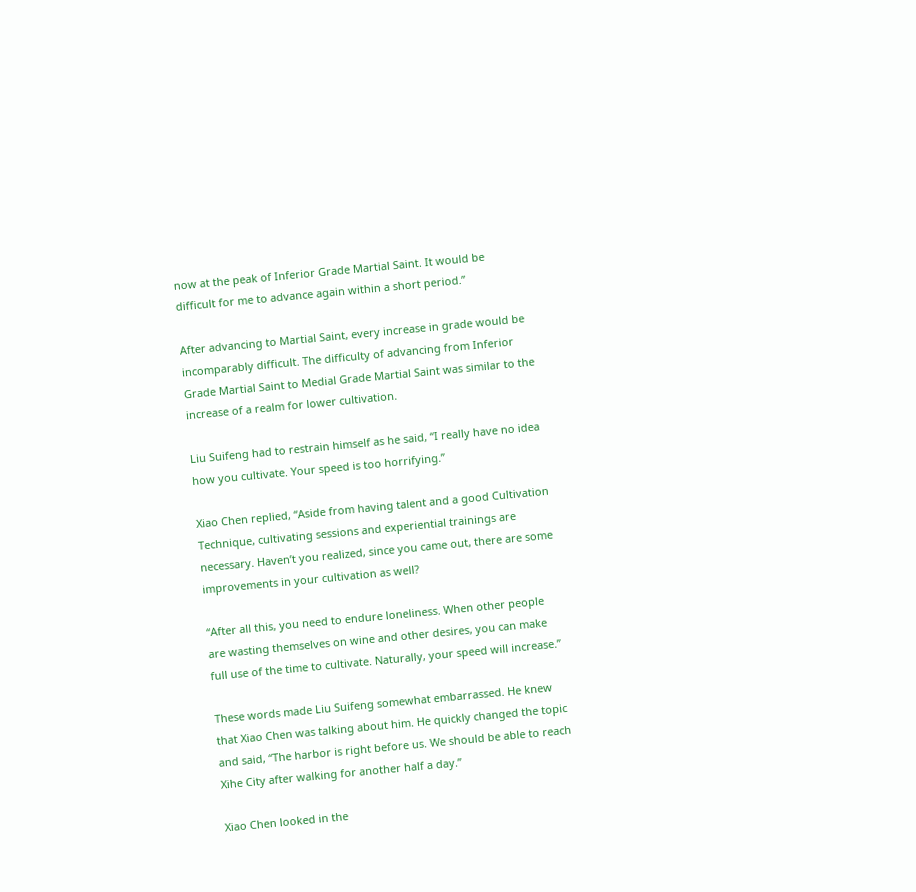now at the peak of Inferior Grade Martial Saint. It would be difficult for me to advance again within a short period.”

After advancing to Martial Saint, every increase in grade would be incomparably difficult. The difficulty of advancing from Inferior Grade Martial Saint to Medial Grade Martial Saint was similar to the increase of a realm for lower cultivation.

Liu Suifeng had to restrain himself as he said, “I really have no idea how you cultivate. Your speed is too horrifying.”

Xiao Chen replied, “Aside from having talent and a good Cultivation Technique, cultivating sessions and experiential trainings are necessary. Haven’t you realized, since you came out, there are some improvements in your cultivation as well?

“After all this, you need to endure loneliness. When other people are wasting themselves on wine and other desires, you can make full use of the time to cultivate. Naturally, your speed will increase.”

These words made Liu Suifeng somewhat embarrassed. He knew that Xiao Chen was talking about him. He quickly changed the topic and said, “The harbor is right before us. We should be able to reach Xihe City after walking for another half a day.”

Xiao Chen looked in the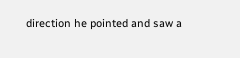direction he pointed and saw a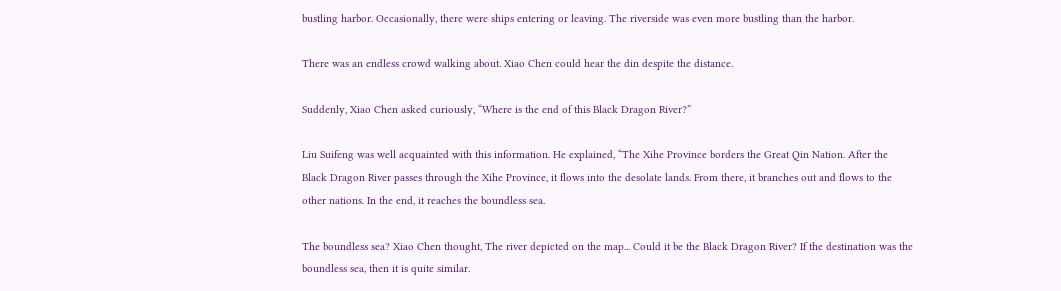bustling harbor. Occasionally, there were ships entering or leaving. The riverside was even more bustling than the harbor.

There was an endless crowd walking about. Xiao Chen could hear the din despite the distance.

Suddenly, Xiao Chen asked curiously, “Where is the end of this Black Dragon River?”

Liu Suifeng was well acquainted with this information. He explained, “The Xihe Province borders the Great Qin Nation. After the Black Dragon River passes through the Xihe Province, it flows into the desolate lands. From there, it branches out and flows to the other nations. In the end, it reaches the boundless sea.

The boundless sea? Xiao Chen thought, The river depicted on the map... Could it be the Black Dragon River? If the destination was the boundless sea, then it is quite similar.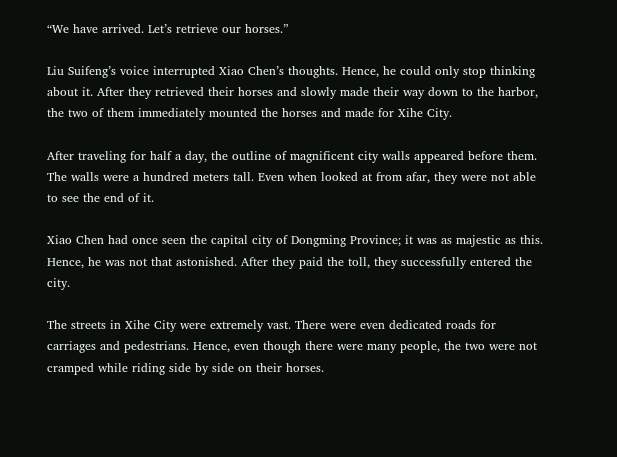“We have arrived. Let’s retrieve our horses.”

Liu Suifeng’s voice interrupted Xiao Chen’s thoughts. Hence, he could only stop thinking about it. After they retrieved their horses and slowly made their way down to the harbor, the two of them immediately mounted the horses and made for Xihe City.

After traveling for half a day, the outline of magnificent city walls appeared before them. The walls were a hundred meters tall. Even when looked at from afar, they were not able to see the end of it.

Xiao Chen had once seen the capital city of Dongming Province; it was as majestic as this. Hence, he was not that astonished. After they paid the toll, they successfully entered the city.

The streets in Xihe City were extremely vast. There were even dedicated roads for carriages and pedestrians. Hence, even though there were many people, the two were not cramped while riding side by side on their horses.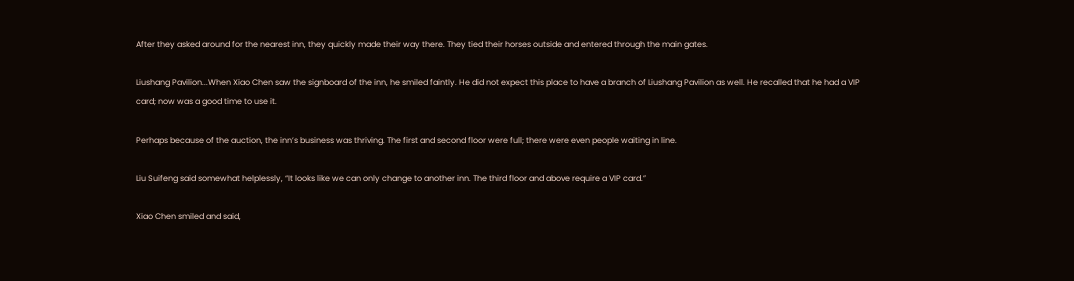After they asked around for the nearest inn, they quickly made their way there. They tied their horses outside and entered through the main gates.

Liushang Pavilion...When Xiao Chen saw the signboard of the inn, he smiled faintly. He did not expect this place to have a branch of Liushang Pavilion as well. He recalled that he had a VIP card; now was a good time to use it.

Perhaps because of the auction, the inn’s business was thriving. The first and second floor were full; there were even people waiting in line.

Liu Suifeng said somewhat helplessly, “It looks like we can only change to another inn. The third floor and above require a VIP card.”

Xiao Chen smiled and said,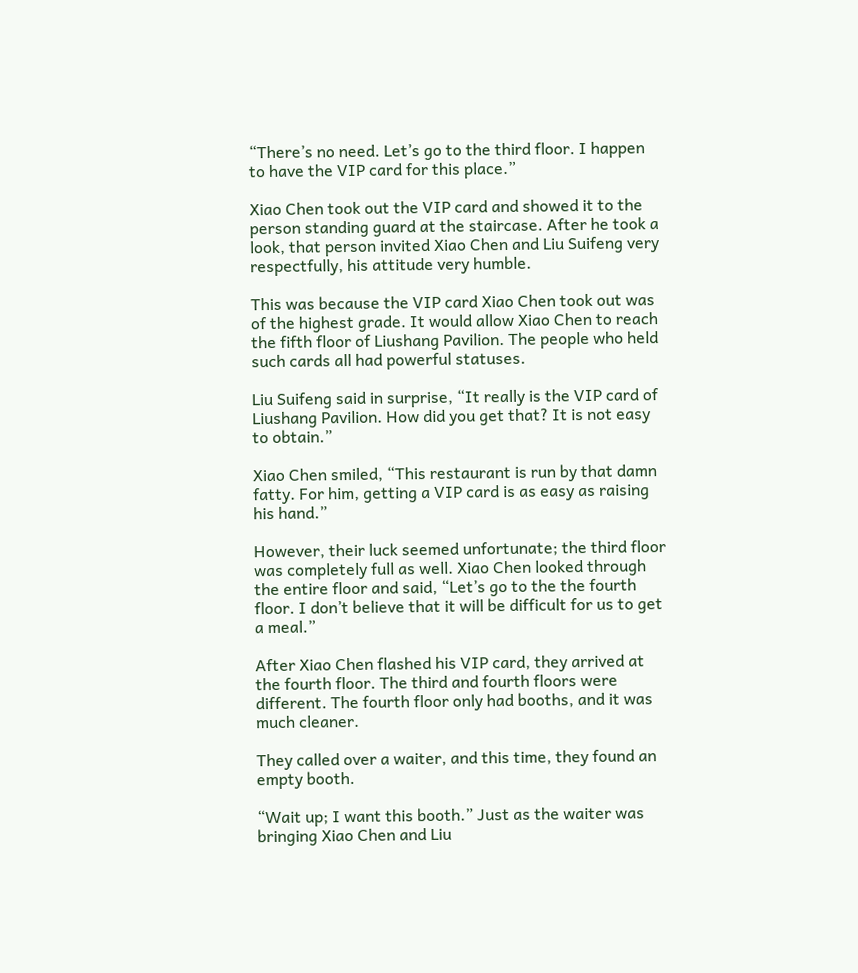“There’s no need. Let’s go to the third floor. I happen to have the VIP card for this place.”

Xiao Chen took out the VIP card and showed it to the person standing guard at the staircase. After he took a look, that person invited Xiao Chen and Liu Suifeng very respectfully, his attitude very humble.

This was because the VIP card Xiao Chen took out was of the highest grade. It would allow Xiao Chen to reach the fifth floor of Liushang Pavilion. The people who held such cards all had powerful statuses.

Liu Suifeng said in surprise, “It really is the VIP card of Liushang Pavilion. How did you get that? It is not easy to obtain.”

Xiao Chen smiled, “This restaurant is run by that damn fatty. For him, getting a VIP card is as easy as raising his hand.”

However, their luck seemed unfortunate; the third floor was completely full as well. Xiao Chen looked through the entire floor and said, “Let’s go to the the fourth floor. I don’t believe that it will be difficult for us to get a meal.”

After Xiao Chen flashed his VIP card, they arrived at the fourth floor. The third and fourth floors were different. The fourth floor only had booths, and it was much cleaner.

They called over a waiter, and this time, they found an empty booth.

“Wait up; I want this booth.” Just as the waiter was bringing Xiao Chen and Liu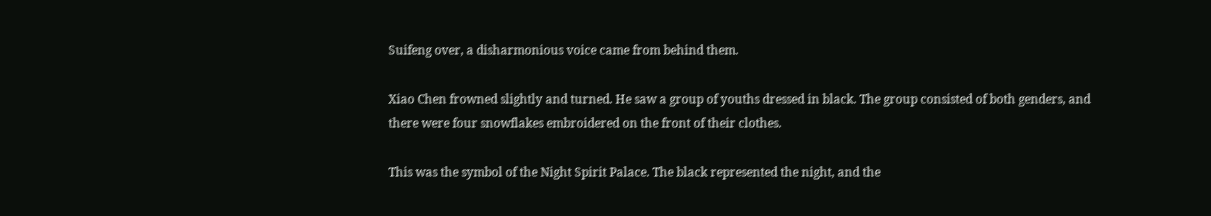Suifeng over, a disharmonious voice came from behind them.

Xiao Chen frowned slightly and turned. He saw a group of youths dressed in black. The group consisted of both genders, and there were four snowflakes embroidered on the front of their clothes.

This was the symbol of the Night Spirit Palace. The black represented the night, and the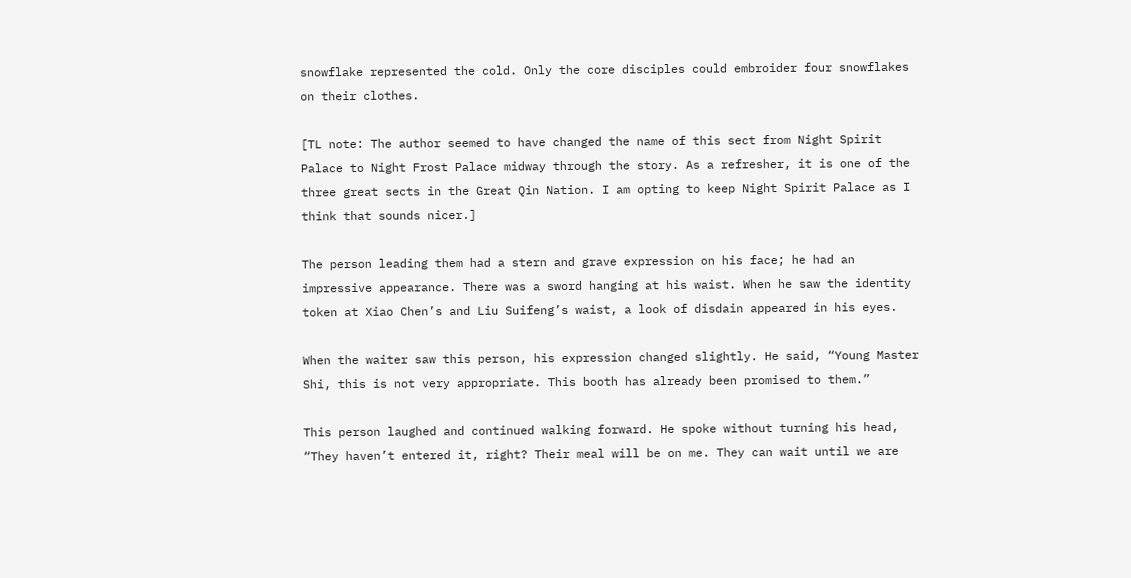snowflake represented the cold. Only the core disciples could embroider four snowflakes on their clothes.

[TL note: The author seemed to have changed the name of this sect from Night Spirit Palace to Night Frost Palace midway through the story. As a refresher, it is one of the three great sects in the Great Qin Nation. I am opting to keep Night Spirit Palace as I think that sounds nicer.]

The person leading them had a stern and grave expression on his face; he had an impressive appearance. There was a sword hanging at his waist. When he saw the identity token at Xiao Chen’s and Liu Suifeng’s waist, a look of disdain appeared in his eyes.

When the waiter saw this person, his expression changed slightly. He said, “Young Master Shi, this is not very appropriate. This booth has already been promised to them.”

This person laughed and continued walking forward. He spoke without turning his head, “They haven’t entered it, right? Their meal will be on me. They can wait until we are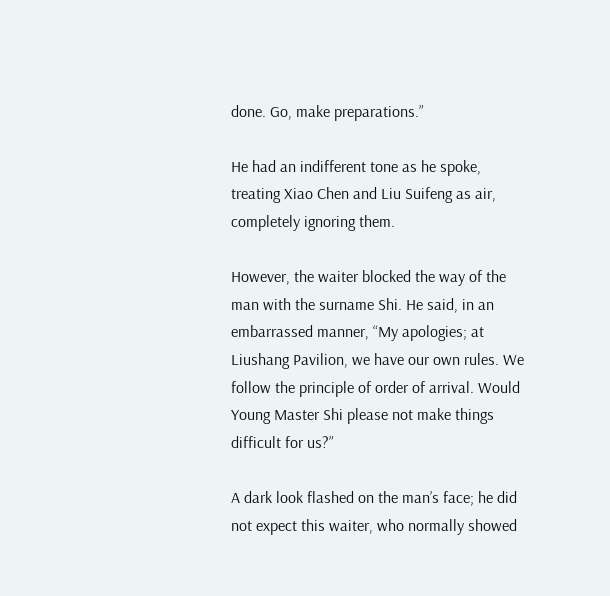done. Go, make preparations.”

He had an indifferent tone as he spoke, treating Xiao Chen and Liu Suifeng as air, completely ignoring them.

However, the waiter blocked the way of the man with the surname Shi. He said, in an embarrassed manner, “My apologies; at Liushang Pavilion, we have our own rules. We follow the principle of order of arrival. Would Young Master Shi please not make things difficult for us?”

A dark look flashed on the man’s face; he did not expect this waiter, who normally showed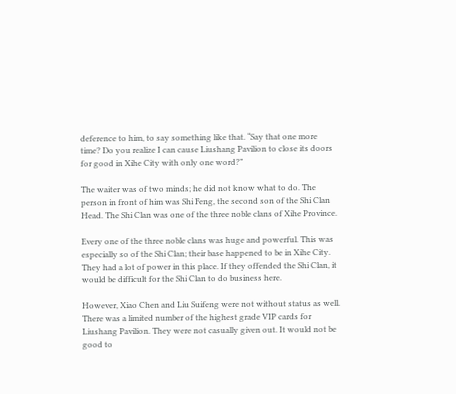deference to him, to say something like that. “Say that one more time? Do you realize I can cause Liushang Pavilion to close its doors for good in Xihe City with only one word?”

The waiter was of two minds; he did not know what to do. The person in front of him was Shi Feng, the second son of the Shi Clan Head. The Shi Clan was one of the three noble clans of Xihe Province.

Every one of the three noble clans was huge and powerful. This was especially so of the Shi Clan; their base happened to be in Xihe City. They had a lot of power in this place. If they offended the Shi Clan, it would be difficult for the Shi Clan to do business here.

However, Xiao Chen and Liu Suifeng were not without status as well. There was a limited number of the highest grade VIP cards for Liushang Pavilion. They were not casually given out. It would not be good to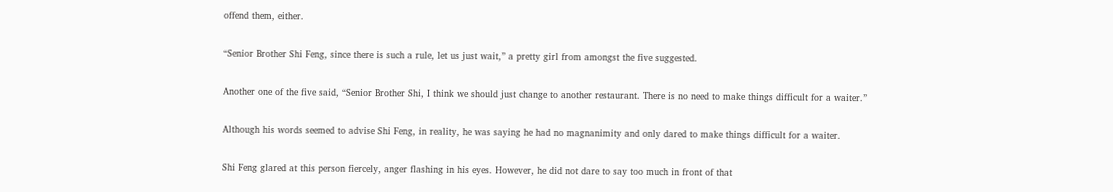offend them, either.

“Senior Brother Shi Feng, since there is such a rule, let us just wait,” a pretty girl from amongst the five suggested.

Another one of the five said, “Senior Brother Shi, I think we should just change to another restaurant. There is no need to make things difficult for a waiter.”

Although his words seemed to advise Shi Feng, in reality, he was saying he had no magnanimity and only dared to make things difficult for a waiter.

Shi Feng glared at this person fiercely, anger flashing in his eyes. However, he did not dare to say too much in front of that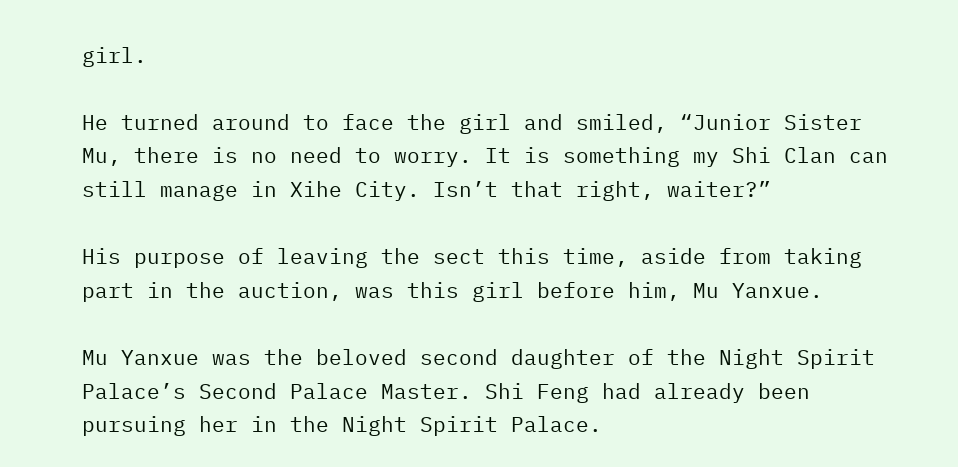girl.

He turned around to face the girl and smiled, “Junior Sister Mu, there is no need to worry. It is something my Shi Clan can still manage in Xihe City. Isn’t that right, waiter?”

His purpose of leaving the sect this time, aside from taking part in the auction, was this girl before him, Mu Yanxue.

Mu Yanxue was the beloved second daughter of the Night Spirit Palace’s Second Palace Master. Shi Feng had already been pursuing her in the Night Spirit Palace.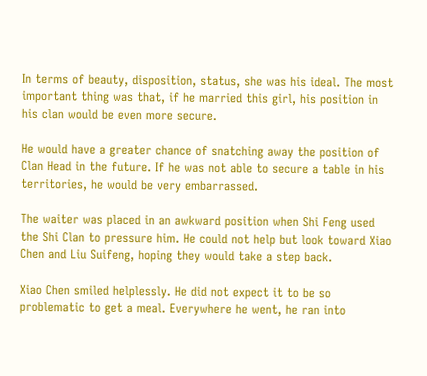In terms of beauty, disposition, status, she was his ideal. The most important thing was that, if he married this girl, his position in his clan would be even more secure.

He would have a greater chance of snatching away the position of Clan Head in the future. If he was not able to secure a table in his territories, he would be very embarrassed.

The waiter was placed in an awkward position when Shi Feng used the Shi Clan to pressure him. He could not help but look toward Xiao Chen and Liu Suifeng, hoping they would take a step back.

Xiao Chen smiled helplessly. He did not expect it to be so problematic to get a meal. Everywhere he went, he ran into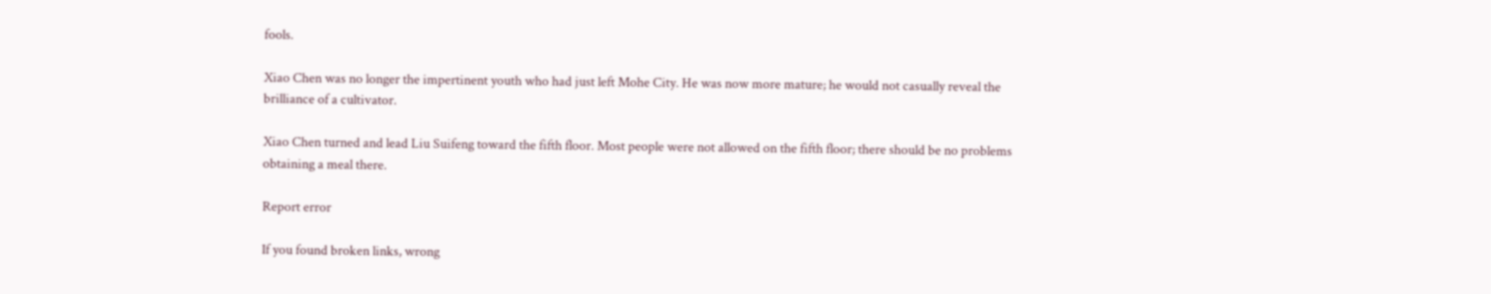fools.

Xiao Chen was no longer the impertinent youth who had just left Mohe City. He was now more mature; he would not casually reveal the brilliance of a cultivator.

Xiao Chen turned and lead Liu Suifeng toward the fifth floor. Most people were not allowed on the fifth floor; there should be no problems obtaining a meal there.

Report error

If you found broken links, wrong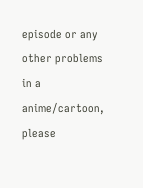episode or any other problems in a anime/cartoon, please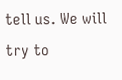tell us. We will try to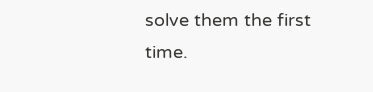solve them the first time.